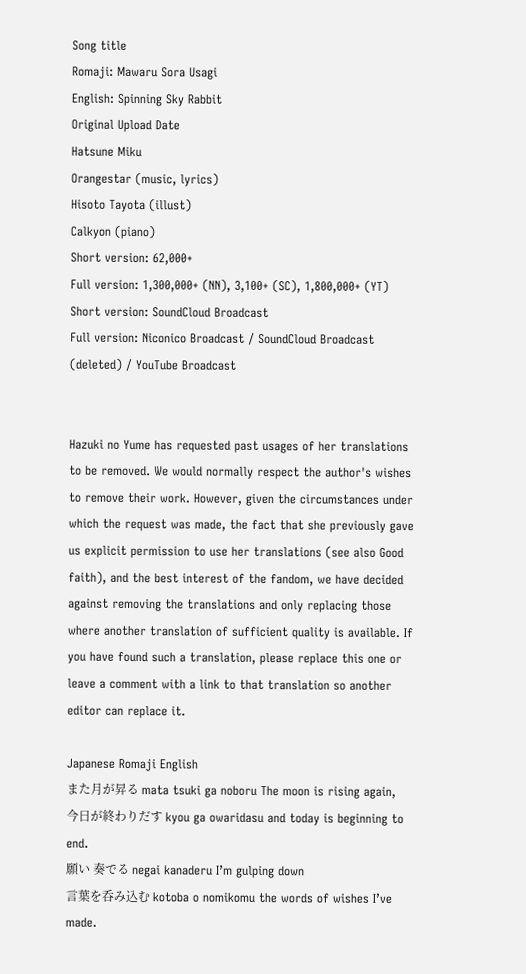Song title
Romaji: Mawaru Sora Usagi
English: Spinning Sky Rabbit
Original Upload Date
Hatsune Miku
Orangestar (music, lyrics)
Hisoto Tayota (illust)
Calkyon (piano)
Short version: 62,000+
Full version: 1,300,000+ (NN), 3,100+ (SC), 1,800,000+ (YT)
Short version: SoundCloud Broadcast
Full version: Niconico Broadcast / SoundCloud Broadcast (deleted) / YouTube Broadcast


Hazuki no Yume has requested past usages of her translations to be removed. We would normally respect the author's wishes to remove their work. However, given the circumstances under which the request was made, the fact that she previously gave us explicit permission to use her translations (see also Good faith), and the best interest of the fandom, we have decided against removing the translations and only replacing those where another translation of sufficient quality is available. If you have found such a translation, please replace this one or leave a comment with a link to that translation so another editor can replace it.

Japanese Romaji English
また月が昇る mata tsuki ga noboru The moon is rising again,
今日が終わりだす kyou ga owaridasu and today is beginning to end.
願い 奏でる negai kanaderu I’m gulping down
言葉を呑み込む kotoba o nomikomu the words of wishes I’ve made.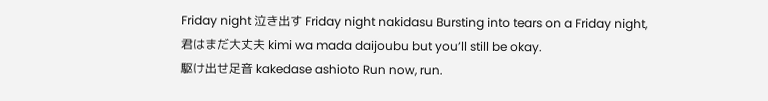Friday night 泣き出す Friday night nakidasu Bursting into tears on a Friday night,
君はまだ大丈夫 kimi wa mada daijoubu but you’ll still be okay.
駆け出せ足音 kakedase ashioto Run now, run.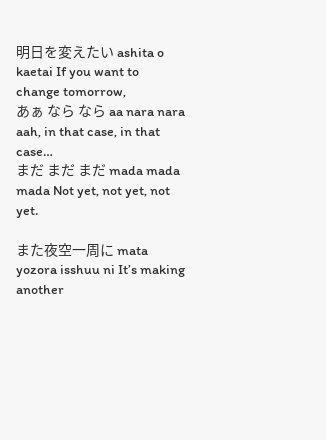明日を変えたい ashita o kaetai If you want to change tomorrow,
あぁ なら なら aa nara nara aah, in that case, in that case…
まだ まだ まだ mada mada mada Not yet, not yet, not yet.

また夜空一周に mata yozora isshuu ni It’s making another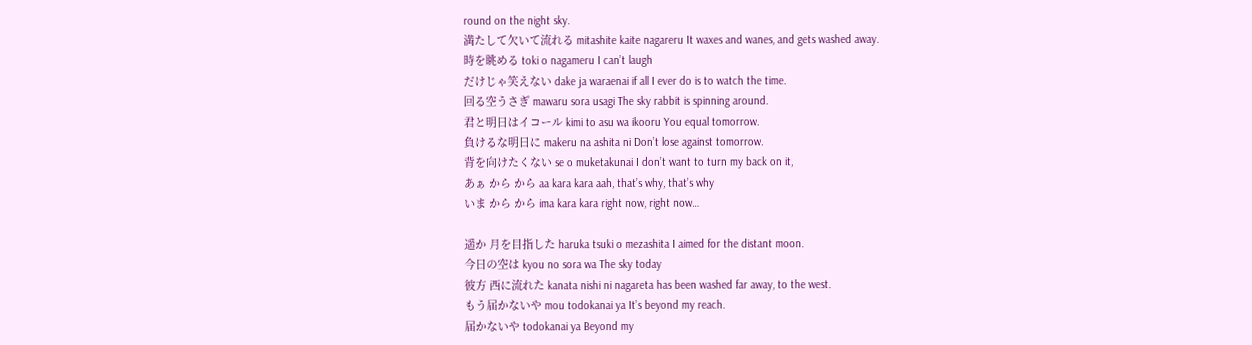round on the night sky.
満たして欠いて流れる mitashite kaite nagareru It waxes and wanes, and gets washed away.
時を眺める toki o nagameru I can’t laugh
だけじゃ笑えない dake ja waraenai if all I ever do is to watch the time.
回る空うさぎ mawaru sora usagi The sky rabbit is spinning around.
君と明日はイコール kimi to asu wa ikooru You equal tomorrow.
負けるな明日に makeru na ashita ni Don’t lose against tomorrow.
背を向けたくない se o muketakunai I don’t want to turn my back on it,
あぁ から から aa kara kara aah, that’s why, that’s why
いま から から ima kara kara right now, right now…

遥か 月を目指した haruka tsuki o mezashita I aimed for the distant moon.
今日の空は kyou no sora wa The sky today
彼方 西に流れた kanata nishi ni nagareta has been washed far away, to the west.
もう届かないや mou todokanai ya It’s beyond my reach.
届かないや todokanai ya Beyond my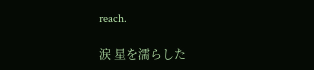reach.

涙 星を濡らした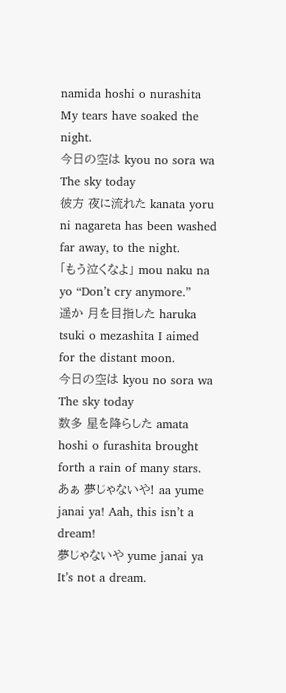namida hoshi o nurashita My tears have soaked the night.
今日の空は kyou no sora wa The sky today
彼方 夜に流れた kanata yoru ni nagareta has been washed far away, to the night.
「もう泣くなよ」 mou naku na yo “Don’t cry anymore.”
遥か 月を目指した haruka tsuki o mezashita I aimed for the distant moon.
今日の空は kyou no sora wa The sky today
数多 星を降らした amata hoshi o furashita brought forth a rain of many stars.
あぁ 夢じゃないや! aa yume janai ya! Aah, this isn’t a dream!
夢じゃないや yume janai ya It’s not a dream.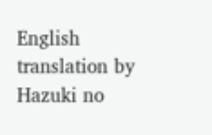English translation by Hazuki no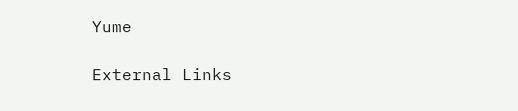Yume

External Links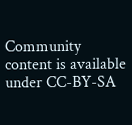Community content is available under CC-BY-SA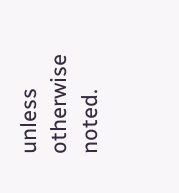unless otherwise noted.